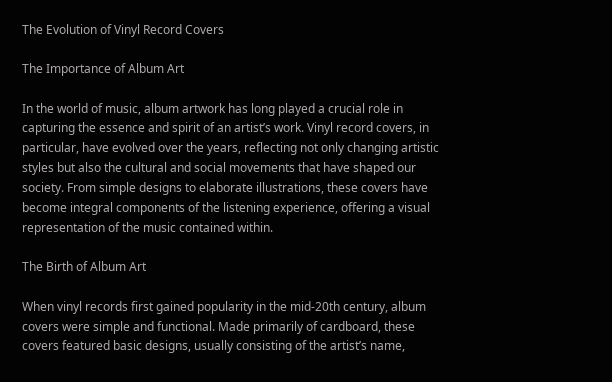The Evolution of Vinyl Record Covers

The Importance of Album Art

In the world of music, album artwork has long played a crucial role in capturing the essence and spirit of an artist’s work. Vinyl record covers, in particular, have evolved over the years, reflecting not only changing artistic styles but also the cultural and social movements that have shaped our society. From simple designs to elaborate illustrations, these covers have become integral components of the listening experience, offering a visual representation of the music contained within.

The Birth of Album Art

When vinyl records first gained popularity in the mid-20th century, album covers were simple and functional. Made primarily of cardboard, these covers featured basic designs, usually consisting of the artist’s name,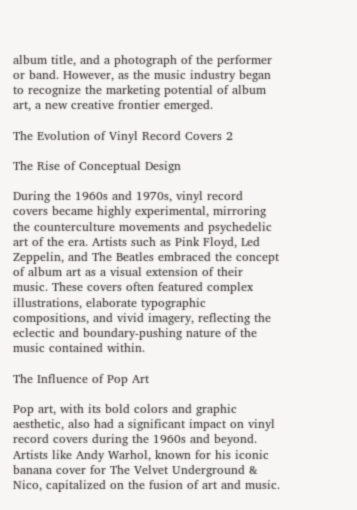album title, and a photograph of the performer or band. However, as the music industry began to recognize the marketing potential of album art, a new creative frontier emerged.

The Evolution of Vinyl Record Covers 2

The Rise of Conceptual Design

During the 1960s and 1970s, vinyl record covers became highly experimental, mirroring the counterculture movements and psychedelic art of the era. Artists such as Pink Floyd, Led Zeppelin, and The Beatles embraced the concept of album art as a visual extension of their music. These covers often featured complex illustrations, elaborate typographic compositions, and vivid imagery, reflecting the eclectic and boundary-pushing nature of the music contained within.

The Influence of Pop Art

Pop art, with its bold colors and graphic aesthetic, also had a significant impact on vinyl record covers during the 1960s and beyond. Artists like Andy Warhol, known for his iconic banana cover for The Velvet Underground & Nico, capitalized on the fusion of art and music.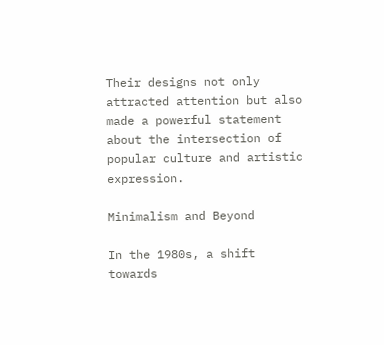Their designs not only attracted attention but also made a powerful statement about the intersection of popular culture and artistic expression.

Minimalism and Beyond

In the 1980s, a shift towards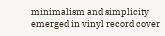minimalism and simplicity emerged in vinyl record cover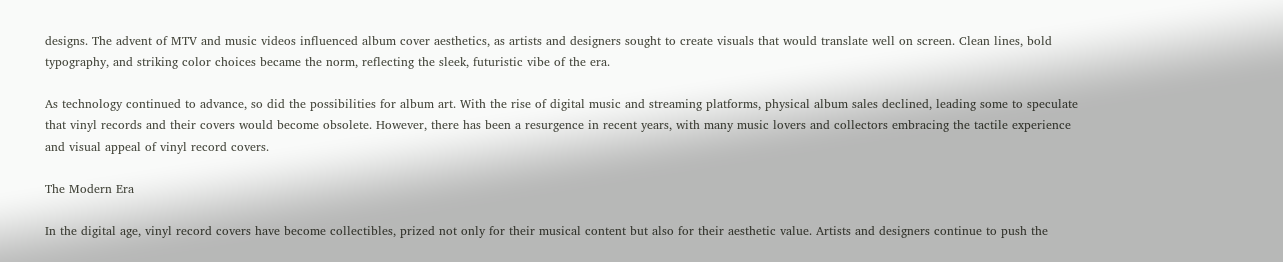designs. The advent of MTV and music videos influenced album cover aesthetics, as artists and designers sought to create visuals that would translate well on screen. Clean lines, bold typography, and striking color choices became the norm, reflecting the sleek, futuristic vibe of the era.

As technology continued to advance, so did the possibilities for album art. With the rise of digital music and streaming platforms, physical album sales declined, leading some to speculate that vinyl records and their covers would become obsolete. However, there has been a resurgence in recent years, with many music lovers and collectors embracing the tactile experience and visual appeal of vinyl record covers.

The Modern Era

In the digital age, vinyl record covers have become collectibles, prized not only for their musical content but also for their aesthetic value. Artists and designers continue to push the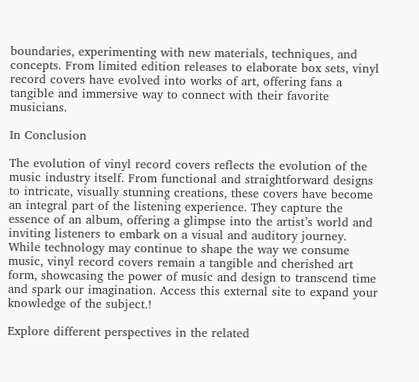boundaries, experimenting with new materials, techniques, and concepts. From limited edition releases to elaborate box sets, vinyl record covers have evolved into works of art, offering fans a tangible and immersive way to connect with their favorite musicians.

In Conclusion

The evolution of vinyl record covers reflects the evolution of the music industry itself. From functional and straightforward designs to intricate, visually stunning creations, these covers have become an integral part of the listening experience. They capture the essence of an album, offering a glimpse into the artist’s world and inviting listeners to embark on a visual and auditory journey. While technology may continue to shape the way we consume music, vinyl record covers remain a tangible and cherished art form, showcasing the power of music and design to transcend time and spark our imagination. Access this external site to expand your knowledge of the subject.!

Explore different perspectives in the related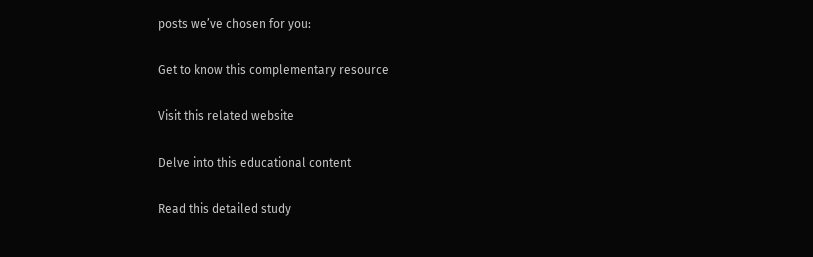posts we’ve chosen for you:

Get to know this complementary resource

Visit this related website

Delve into this educational content

Read this detailed study